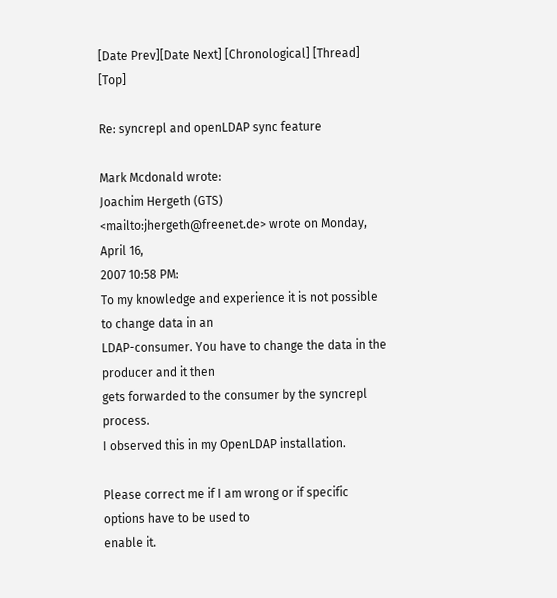[Date Prev][Date Next] [Chronological] [Thread] [Top]

Re: syncrepl and openLDAP sync feature

Mark Mcdonald wrote:
Joachim Hergeth (GTS) <mailto:jhergeth@freenet.de> wrote on Monday, April 16,
2007 10:58 PM:
To my knowledge and experience it is not possible to change data in an
LDAP-consumer. You have to change the data in the producer and it then
gets forwarded to the consumer by the syncrepl process.
I observed this in my OpenLDAP installation.

Please correct me if I am wrong or if specific options have to be used to
enable it.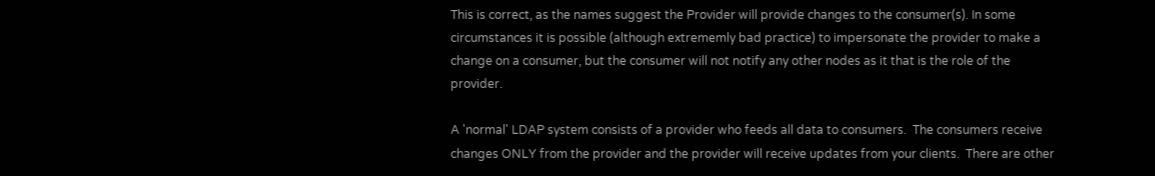This is correct, as the names suggest the Provider will provide changes to the consumer(s). In some circumstances it is possible (although extrememly bad practice) to impersonate the provider to make a change on a consumer, but the consumer will not notify any other nodes as it that is the role of the provider.

A 'normal' LDAP system consists of a provider who feeds all data to consumers.  The consumers receive changes ONLY from the provider and the provider will receive updates from your clients.  There are other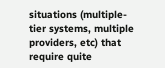situations (multiple-tier systems, multiple providers, etc) that require quite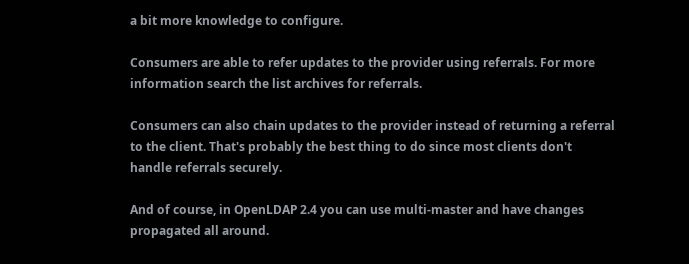a bit more knowledge to configure.

Consumers are able to refer updates to the provider using referrals. For more information search the list archives for referrals.

Consumers can also chain updates to the provider instead of returning a referral to the client. That's probably the best thing to do since most clients don't handle referrals securely.

And of course, in OpenLDAP 2.4 you can use multi-master and have changes propagated all around.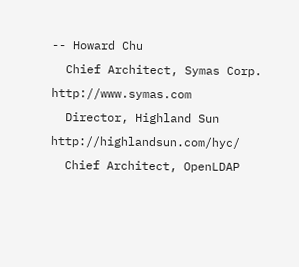-- Howard Chu
  Chief Architect, Symas Corp.  http://www.symas.com
  Director, Highland Sun        http://highlandsun.com/hyc/
  Chief Architect, OpenLDAP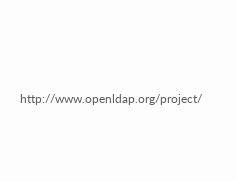http://www.openldap.org/project/